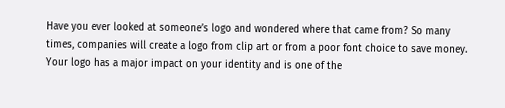Have you ever looked at someone’s logo and wondered where that came from? So many times, companies will create a logo from clip art or from a poor font choice to save money. Your logo has a major impact on your identity and is one of the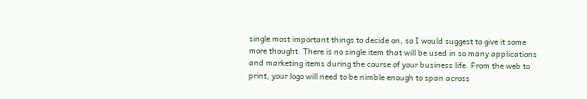single most important things to decide on, so I would suggest to give it some more thought. There is no single item that will be used in so many applications and marketing items during the course of your business life. From the web to print, your logo will need to be nimble enough to span across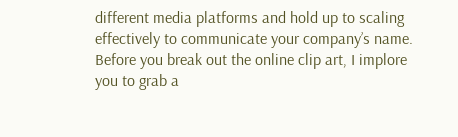different media platforms and hold up to scaling effectively to communicate your company’s name. Before you break out the online clip art, I implore you to grab a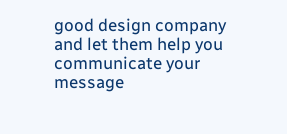good design company and let them help you communicate your message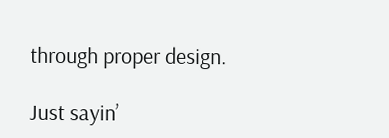through proper design.

Just sayin’